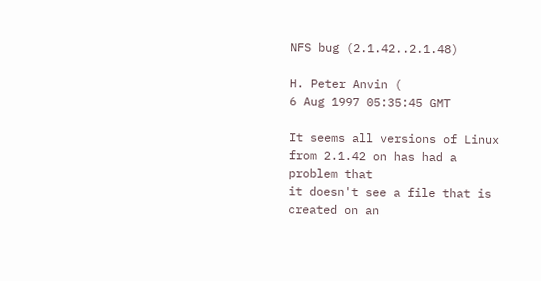NFS bug (2.1.42..2.1.48)

H. Peter Anvin (
6 Aug 1997 05:35:45 GMT

It seems all versions of Linux from 2.1.42 on has had a problem that
it doesn't see a file that is created on an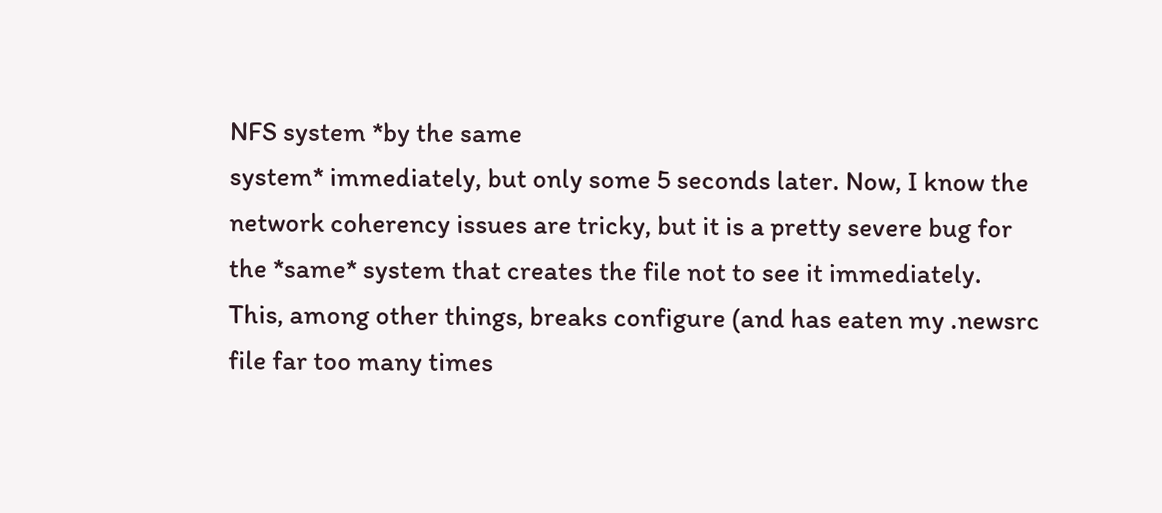NFS system *by the same
system* immediately, but only some 5 seconds later. Now, I know the
network coherency issues are tricky, but it is a pretty severe bug for
the *same* system that creates the file not to see it immediately.
This, among other things, breaks configure (and has eaten my .newsrc
file far too many times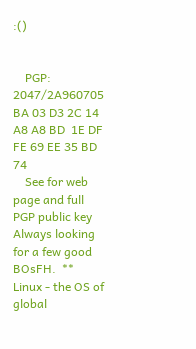:()


    PGP: 2047/2A960705 BA 03 D3 2C 14 A8 A8 BD  1E DF FE 69 EE 35 BD 74
    See for web page and full PGP public key
Always looking for a few good BOsFH.  **  Linux - the OS of global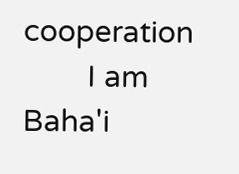cooperation
        I am Baha'i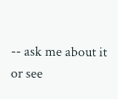-- ask me about it or see